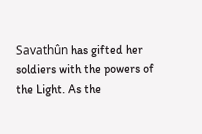Savathûn has gifted her soldiers with the powers of the Light. As the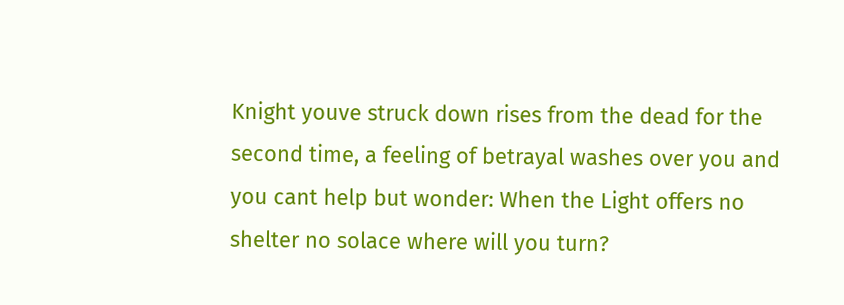Knight youve struck down rises from the dead for the second time, a feeling of betrayal washes over you and you cant help but wonder: When the Light offers no shelter no solace where will you turn?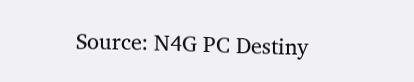Source: N4G PC Destiny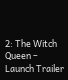2: The Witch Queen – Launch Trailer